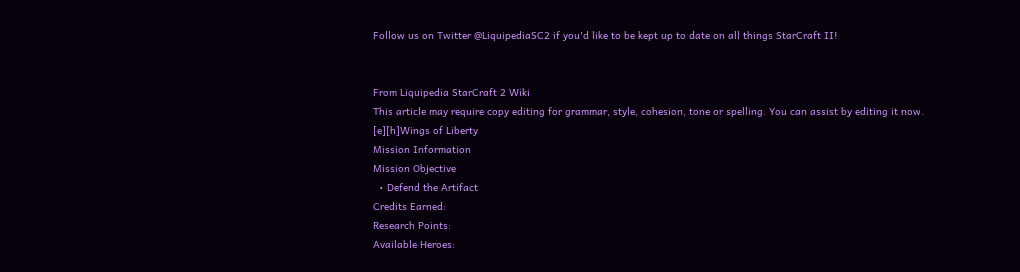Follow us on Twitter @LiquipediaSC2 if you'd like to be kept up to date on all things StarCraft II!


From Liquipedia StarCraft 2 Wiki
This article may require copy editing for grammar, style, cohesion, tone or spelling. You can assist by editing it now.
[e][h]Wings of Liberty
Mission Information
Mission Objective
  • Defend the Artifact
Credits Earned:
Research Points:
Available Heroes: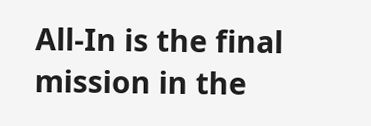All-In is the final mission in the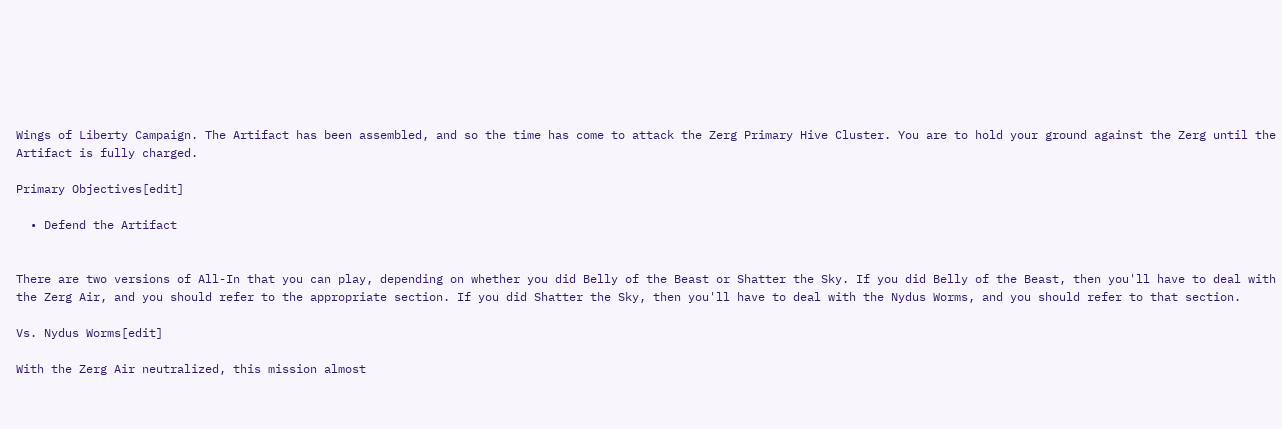Wings of Liberty Campaign. The Artifact has been assembled, and so the time has come to attack the Zerg Primary Hive Cluster. You are to hold your ground against the Zerg until the Artifact is fully charged.

Primary Objectives[edit]

  • Defend the Artifact


There are two versions of All-In that you can play, depending on whether you did Belly of the Beast or Shatter the Sky. If you did Belly of the Beast, then you'll have to deal with the Zerg Air, and you should refer to the appropriate section. If you did Shatter the Sky, then you'll have to deal with the Nydus Worms, and you should refer to that section.

Vs. Nydus Worms[edit]

With the Zerg Air neutralized, this mission almost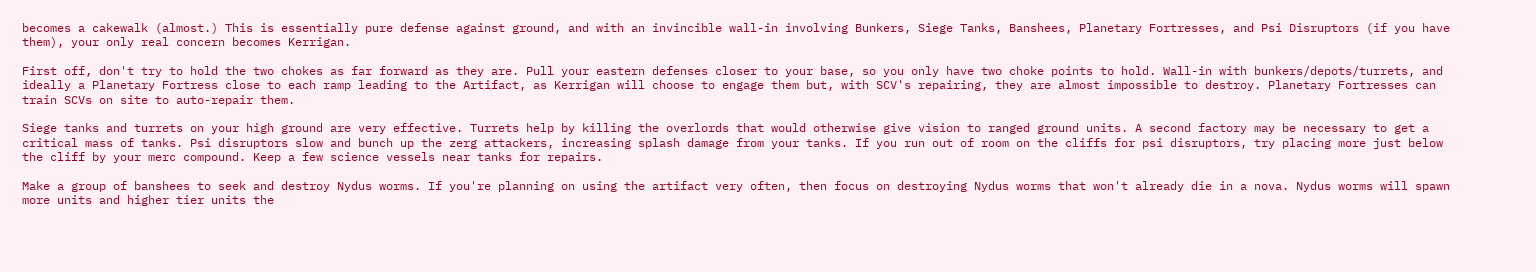becomes a cakewalk (almost.) This is essentially pure defense against ground, and with an invincible wall-in involving Bunkers, Siege Tanks, Banshees, Planetary Fortresses, and Psi Disruptors (if you have them), your only real concern becomes Kerrigan.

First off, don't try to hold the two chokes as far forward as they are. Pull your eastern defenses closer to your base, so you only have two choke points to hold. Wall-in with bunkers/depots/turrets, and ideally a Planetary Fortress close to each ramp leading to the Artifact, as Kerrigan will choose to engage them but, with SCV's repairing, they are almost impossible to destroy. Planetary Fortresses can train SCVs on site to auto-repair them.

Siege tanks and turrets on your high ground are very effective. Turrets help by killing the overlords that would otherwise give vision to ranged ground units. A second factory may be necessary to get a critical mass of tanks. Psi disruptors slow and bunch up the zerg attackers, increasing splash damage from your tanks. If you run out of room on the cliffs for psi disruptors, try placing more just below the cliff by your merc compound. Keep a few science vessels near tanks for repairs.

Make a group of banshees to seek and destroy Nydus worms. If you're planning on using the artifact very often, then focus on destroying Nydus worms that won't already die in a nova. Nydus worms will spawn more units and higher tier units the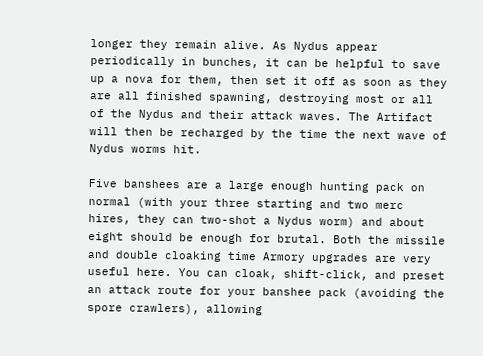longer they remain alive. As Nydus appear periodically in bunches, it can be helpful to save up a nova for them, then set it off as soon as they are all finished spawning, destroying most or all of the Nydus and their attack waves. The Artifact will then be recharged by the time the next wave of Nydus worms hit.

Five banshees are a large enough hunting pack on normal (with your three starting and two merc hires, they can two-shot a Nydus worm) and about eight should be enough for brutal. Both the missile and double cloaking time Armory upgrades are very useful here. You can cloak, shift-click, and preset an attack route for your banshee pack (avoiding the spore crawlers), allowing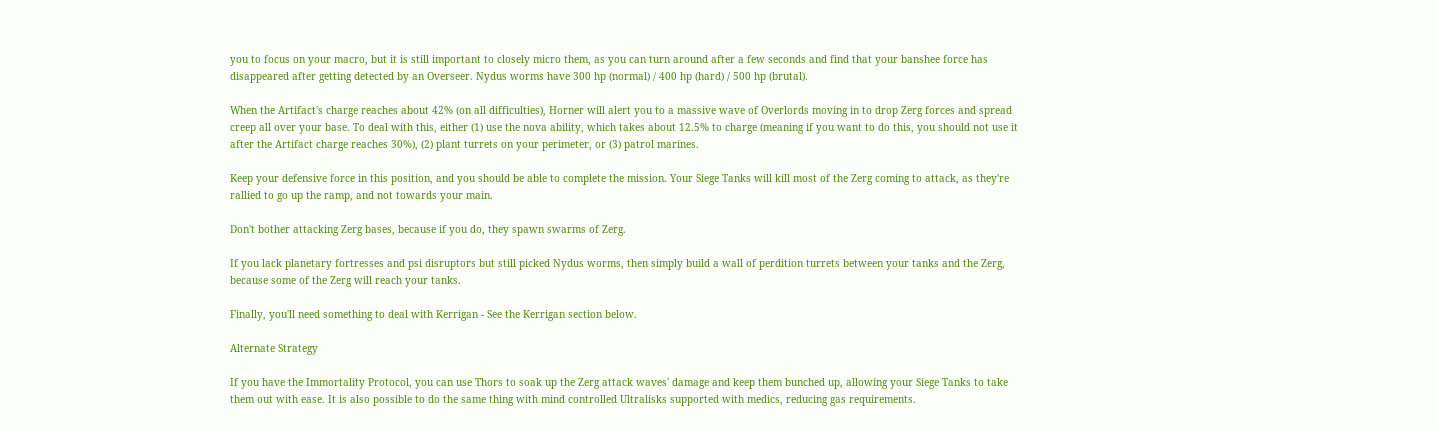you to focus on your macro, but it is still important to closely micro them, as you can turn around after a few seconds and find that your banshee force has disappeared after getting detected by an Overseer. Nydus worms have 300 hp (normal) / 400 hp (hard) / 500 hp (brutal).

When the Artifact's charge reaches about 42% (on all difficulties), Horner will alert you to a massive wave of Overlords moving in to drop Zerg forces and spread creep all over your base. To deal with this, either (1) use the nova ability, which takes about 12.5% to charge (meaning if you want to do this, you should not use it after the Artifact charge reaches 30%), (2) plant turrets on your perimeter, or (3) patrol marines.

Keep your defensive force in this position, and you should be able to complete the mission. Your Siege Tanks will kill most of the Zerg coming to attack, as they're rallied to go up the ramp, and not towards your main.

Don't bother attacking Zerg bases, because if you do, they spawn swarms of Zerg.

If you lack planetary fortresses and psi disruptors but still picked Nydus worms, then simply build a wall of perdition turrets between your tanks and the Zerg, because some of the Zerg will reach your tanks.

Finally, you'll need something to deal with Kerrigan - See the Kerrigan section below.

Alternate Strategy

If you have the Immortality Protocol, you can use Thors to soak up the Zerg attack waves' damage and keep them bunched up, allowing your Siege Tanks to take them out with ease. It is also possible to do the same thing with mind controlled Ultralisks supported with medics, reducing gas requirements.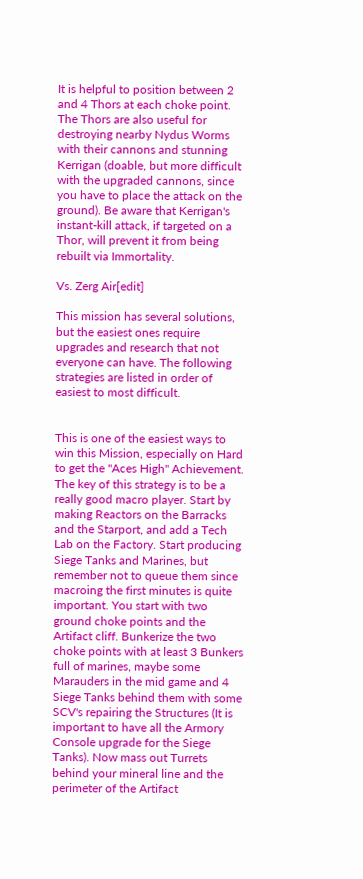It is helpful to position between 2 and 4 Thors at each choke point. The Thors are also useful for destroying nearby Nydus Worms with their cannons and stunning Kerrigan (doable, but more difficult with the upgraded cannons, since you have to place the attack on the ground). Be aware that Kerrigan's instant-kill attack, if targeted on a Thor, will prevent it from being rebuilt via Immortality.

Vs. Zerg Air[edit]

This mission has several solutions, but the easiest ones require upgrades and research that not everyone can have. The following strategies are listed in order of easiest to most difficult.


This is one of the easiest ways to win this Mission, especially on Hard to get the "Aces High" Achievement. The key of this strategy is to be a really good macro player. Start by making Reactors on the Barracks and the Starport, and add a Tech Lab on the Factory. Start producing Siege Tanks and Marines, but remember not to queue them since macroing the first minutes is quite important. You start with two ground choke points and the Artifact cliff. Bunkerize the two choke points with at least 3 Bunkers full of marines, maybe some Marauders in the mid game and 4 Siege Tanks behind them with some SCV's repairing the Structures (It is important to have all the Armory Console upgrade for the Siege Tanks). Now mass out Turrets behind your mineral line and the perimeter of the Artifact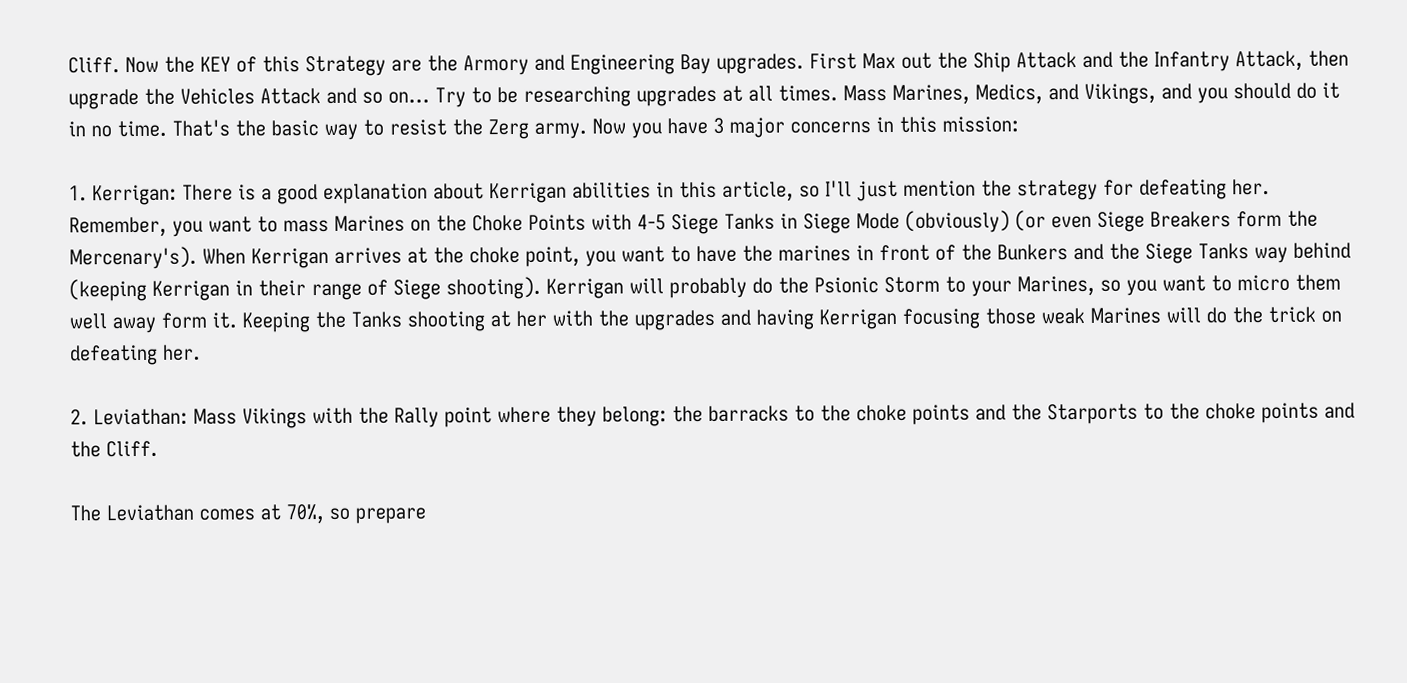Cliff. Now the KEY of this Strategy are the Armory and Engineering Bay upgrades. First Max out the Ship Attack and the Infantry Attack, then upgrade the Vehicles Attack and so on... Try to be researching upgrades at all times. Mass Marines, Medics, and Vikings, and you should do it in no time. That's the basic way to resist the Zerg army. Now you have 3 major concerns in this mission:

1. Kerrigan: There is a good explanation about Kerrigan abilities in this article, so I'll just mention the strategy for defeating her. Remember, you want to mass Marines on the Choke Points with 4-5 Siege Tanks in Siege Mode (obviously) (or even Siege Breakers form the Mercenary's). When Kerrigan arrives at the choke point, you want to have the marines in front of the Bunkers and the Siege Tanks way behind (keeping Kerrigan in their range of Siege shooting). Kerrigan will probably do the Psionic Storm to your Marines, so you want to micro them well away form it. Keeping the Tanks shooting at her with the upgrades and having Kerrigan focusing those weak Marines will do the trick on defeating her.

2. Leviathan: Mass Vikings with the Rally point where they belong: the barracks to the choke points and the Starports to the choke points and the Cliff.

The Leviathan comes at 70%, so prepare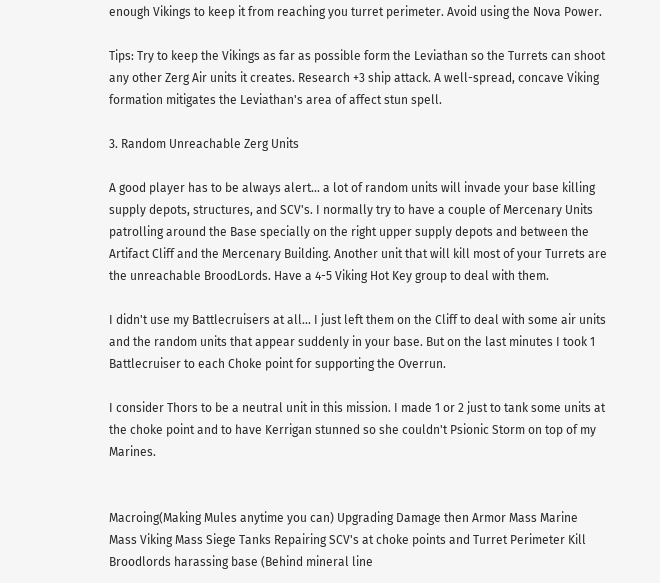enough Vikings to keep it from reaching you turret perimeter. Avoid using the Nova Power.

Tips: Try to keep the Vikings as far as possible form the Leviathan so the Turrets can shoot any other Zerg Air units it creates. Research +3 ship attack. A well-spread, concave Viking formation mitigates the Leviathan's area of affect stun spell.

3. Random Unreachable Zerg Units

A good player has to be always alert... a lot of random units will invade your base killing supply depots, structures, and SCV's. I normally try to have a couple of Mercenary Units patrolling around the Base specially on the right upper supply depots and between the Artifact Cliff and the Mercenary Building. Another unit that will kill most of your Turrets are the unreachable BroodLords. Have a 4-5 Viking Hot Key group to deal with them.

I didn't use my Battlecruisers at all... I just left them on the Cliff to deal with some air units and the random units that appear suddenly in your base. But on the last minutes I took 1 Battlecruiser to each Choke point for supporting the Overrun.

I consider Thors to be a neutral unit in this mission. I made 1 or 2 just to tank some units at the choke point and to have Kerrigan stunned so she couldn't Psionic Storm on top of my Marines.


Macroing(Making Mules anytime you can) Upgrading Damage then Armor Mass Marine Mass Viking Mass Siege Tanks Repairing SCV's at choke points and Turret Perimeter Kill Broodlords harassing base (Behind mineral line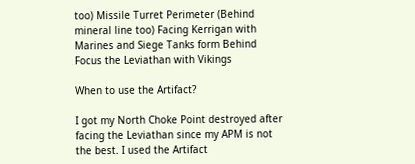too) Missile Turret Perimeter (Behind mineral line too) Facing Kerrigan with Marines and Siege Tanks form Behind Focus the Leviathan with Vikings

When to use the Artifact?

I got my North Choke Point destroyed after facing the Leviathan since my APM is not the best. I used the Artifact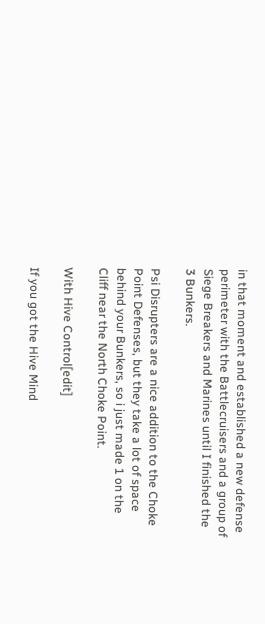in that moment and established a new defense perimeter with the Battlecruisers and a group of Siege Breakers and Marines until I finished the 3 Bunkers.

Psi Disrupters are a nice addition to the Choke Point Defenses, but they take a lot of space behind your Bunkers, so i just made 1 on the Cliff near the North Choke Point.

With Hive Control[edit]

If you got the Hive Mind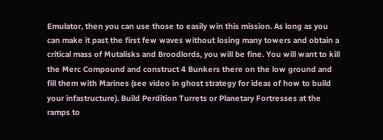Emulator, then you can use those to easily win this mission. As long as you can make it past the first few waves without losing many towers and obtain a critical mass of Mutalisks and Broodlords, you will be fine. You will want to kill the Merc Compound and construct 4 Bunkers there on the low ground and fill them with Marines (see video in ghost strategy for ideas of how to build your infastructure). Build Perdition Turrets or Planetary Fortresses at the ramps to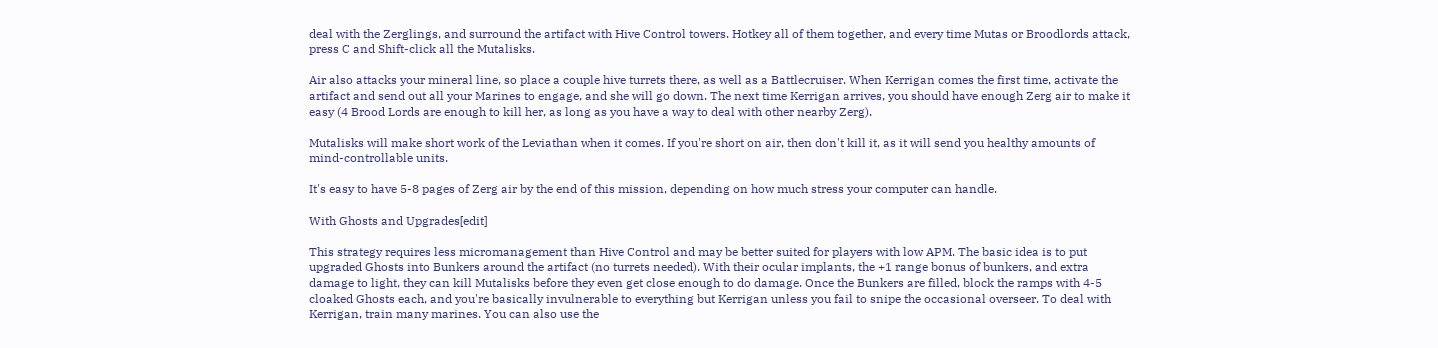deal with the Zerglings, and surround the artifact with Hive Control towers. Hotkey all of them together, and every time Mutas or Broodlords attack, press C and Shift-click all the Mutalisks.

Air also attacks your mineral line, so place a couple hive turrets there, as well as a Battlecruiser. When Kerrigan comes the first time, activate the artifact and send out all your Marines to engage, and she will go down. The next time Kerrigan arrives, you should have enough Zerg air to make it easy (4 Brood Lords are enough to kill her, as long as you have a way to deal with other nearby Zerg).

Mutalisks will make short work of the Leviathan when it comes. If you're short on air, then don't kill it, as it will send you healthy amounts of mind-controllable units.

It's easy to have 5-8 pages of Zerg air by the end of this mission, depending on how much stress your computer can handle.

With Ghosts and Upgrades[edit]

This strategy requires less micromanagement than Hive Control and may be better suited for players with low APM. The basic idea is to put upgraded Ghosts into Bunkers around the artifact (no turrets needed). With their ocular implants, the +1 range bonus of bunkers, and extra damage to light, they can kill Mutalisks before they even get close enough to do damage. Once the Bunkers are filled, block the ramps with 4-5 cloaked Ghosts each, and you're basically invulnerable to everything but Kerrigan unless you fail to snipe the occasional overseer. To deal with Kerrigan, train many marines. You can also use the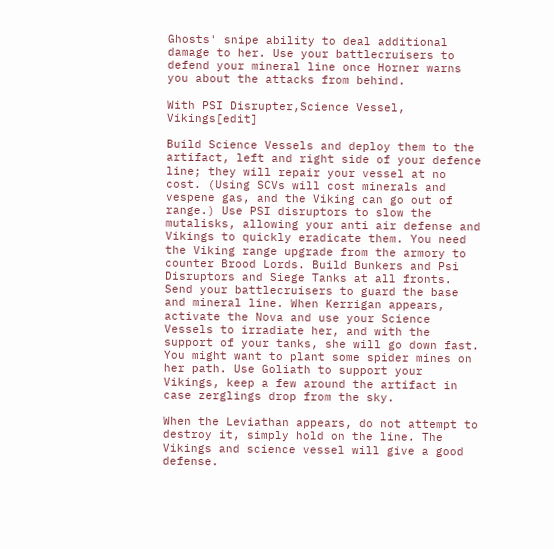Ghosts' snipe ability to deal additional damage to her. Use your battlecruisers to defend your mineral line once Horner warns you about the attacks from behind.

With PSI Disrupter,Science Vessel, Vikings[edit]

Build Science Vessels and deploy them to the artifact, left and right side of your defence line; they will repair your vessel at no cost. (Using SCVs will cost minerals and vespene gas, and the Viking can go out of range.) Use PSI disruptors to slow the mutalisks, allowing your anti air defense and Vikings to quickly eradicate them. You need the Viking range upgrade from the armory to counter Brood Lords. Build Bunkers and Psi Disruptors and Siege Tanks at all fronts. Send your battlecruisers to guard the base and mineral line. When Kerrigan appears, activate the Nova and use your Science Vessels to irradiate her, and with the support of your tanks, she will go down fast. You might want to plant some spider mines on her path. Use Goliath to support your Vikings, keep a few around the artifact in case zerglings drop from the sky.

When the Leviathan appears, do not attempt to destroy it, simply hold on the line. The Vikings and science vessel will give a good defense.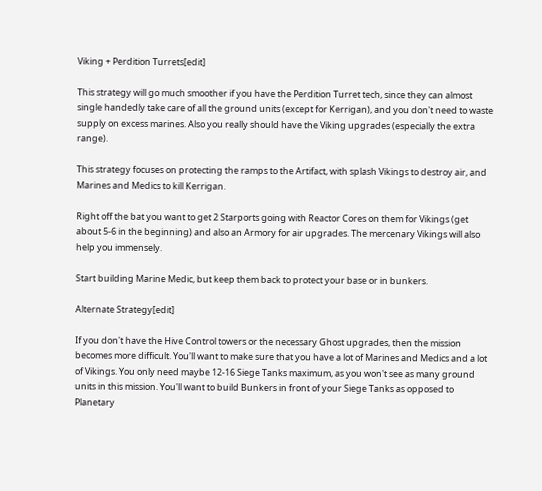Viking + Perdition Turrets[edit]

This strategy will go much smoother if you have the Perdition Turret tech, since they can almost single handedly take care of all the ground units (except for Kerrigan), and you don't need to waste supply on excess marines. Also you really should have the Viking upgrades (especially the extra range).

This strategy focuses on protecting the ramps to the Artifact, with splash Vikings to destroy air, and Marines and Medics to kill Kerrigan.

Right off the bat you want to get 2 Starports going with Reactor Cores on them for Vikings (get about 5-6 in the beginning) and also an Armory for air upgrades. The mercenary Vikings will also help you immensely.

Start building Marine Medic, but keep them back to protect your base or in bunkers.

Alternate Strategy[edit]

If you don't have the Hive Control towers or the necessary Ghost upgrades, then the mission becomes more difficult. You'll want to make sure that you have a lot of Marines and Medics and a lot of Vikings. You only need maybe 12-16 Siege Tanks maximum, as you won't see as many ground units in this mission. You'll want to build Bunkers in front of your Siege Tanks as opposed to Planetary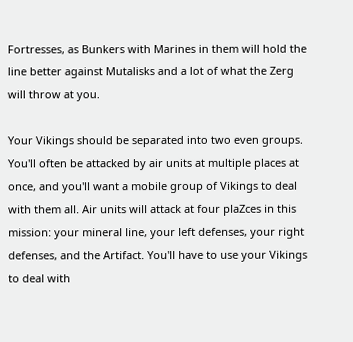Fortresses, as Bunkers with Marines in them will hold the line better against Mutalisks and a lot of what the Zerg will throw at you.

Your Vikings should be separated into two even groups. You'll often be attacked by air units at multiple places at once, and you'll want a mobile group of Vikings to deal with them all. Air units will attack at four plaZces in this mission: your mineral line, your left defenses, your right defenses, and the Artifact. You'll have to use your Vikings to deal with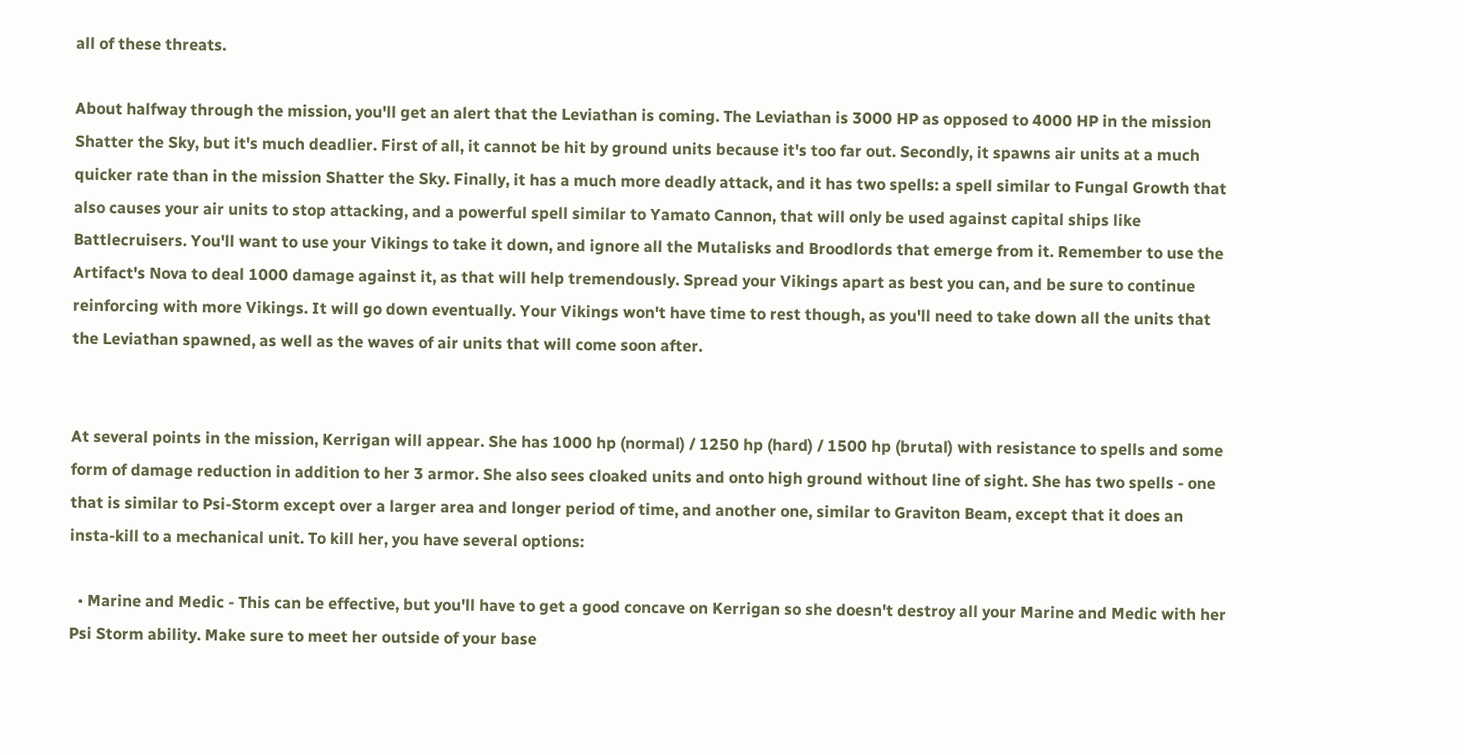all of these threats.

About halfway through the mission, you'll get an alert that the Leviathan is coming. The Leviathan is 3000 HP as opposed to 4000 HP in the mission Shatter the Sky, but it's much deadlier. First of all, it cannot be hit by ground units because it's too far out. Secondly, it spawns air units at a much quicker rate than in the mission Shatter the Sky. Finally, it has a much more deadly attack, and it has two spells: a spell similar to Fungal Growth that also causes your air units to stop attacking, and a powerful spell similar to Yamato Cannon, that will only be used against capital ships like Battlecruisers. You'll want to use your Vikings to take it down, and ignore all the Mutalisks and Broodlords that emerge from it. Remember to use the Artifact's Nova to deal 1000 damage against it, as that will help tremendously. Spread your Vikings apart as best you can, and be sure to continue reinforcing with more Vikings. It will go down eventually. Your Vikings won't have time to rest though, as you'll need to take down all the units that the Leviathan spawned, as well as the waves of air units that will come soon after.


At several points in the mission, Kerrigan will appear. She has 1000 hp (normal) / 1250 hp (hard) / 1500 hp (brutal) with resistance to spells and some form of damage reduction in addition to her 3 armor. She also sees cloaked units and onto high ground without line of sight. She has two spells - one that is similar to Psi-Storm except over a larger area and longer period of time, and another one, similar to Graviton Beam, except that it does an insta-kill to a mechanical unit. To kill her, you have several options:

  • Marine and Medic - This can be effective, but you'll have to get a good concave on Kerrigan so she doesn't destroy all your Marine and Medic with her Psi Storm ability. Make sure to meet her outside of your base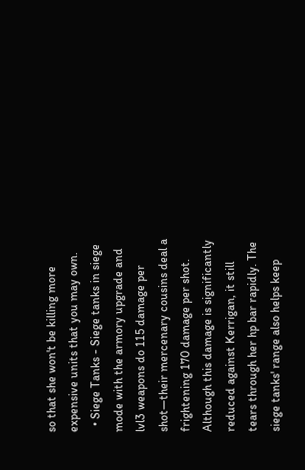so that she won't be killing more expensive units that you may own.
  • Siege Tanks - Siege tanks in siege mode with the armory upgrade and lvl3 weapons do 115 damage per shot—their mercenary cousins deal a frightening 170 damage per shot. Although this damage is significantly reduced against Kerrigan, it still tears through her hp bar rapidly. The siege tanks' range also helps keep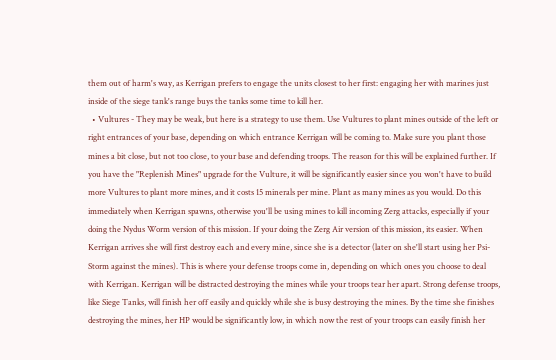them out of harm's way, as Kerrigan prefers to engage the units closest to her first: engaging her with marines just inside of the siege tank's range buys the tanks some time to kill her.
  • Vultures - They may be weak, but here is a strategy to use them. Use Vultures to plant mines outside of the left or right entrances of your base, depending on which entrance Kerrigan will be coming to. Make sure you plant those mines a bit close, but not too close, to your base and defending troops. The reason for this will be explained further. If you have the "Replenish Mines" upgrade for the Vulture, it will be significantly easier since you won't have to build more Vultures to plant more mines, and it costs 15 minerals per mine. Plant as many mines as you would. Do this immediately when Kerrigan spawns, otherwise you'll be using mines to kill incoming Zerg attacks, especially if your doing the Nydus Worm version of this mission. If your doing the Zerg Air version of this mission, its easier. When Kerrigan arrives she will first destroy each and every mine, since she is a detector (later on she'll start using her Psi-Storm against the mines). This is where your defense troops come in, depending on which ones you choose to deal with Kerrigan. Kerrigan will be distracted destroying the mines while your troops tear her apart. Strong defense troops, like Siege Tanks, will finish her off easily and quickly while she is busy destroying the mines. By the time she finishes destroying the mines, her HP would be significantly low, in which now the rest of your troops can easily finish her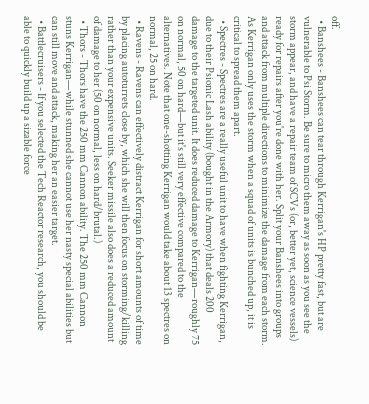off.
  • Banshees - Banshees can tear through Kerrigan's HP pretty fast, but are vulnerable to Psi Storm. Be sure to micro them away as soon as you see the storm appear, and have a repair team of SCVs (or, better yet, science vessels) ready for repairs after you're done with her. Split your Banshees into groups and attack from multiple directions to minimize the damage from each storm. As Kerrigan only uses the storm when a squad of units is bunched up, it is critical to spread them apart.
  • Spectres - Spectres are a really useful unit to have when fighting Kerrigan, due to their Psionic Lash ability (bought in the Armory) that deals 200 damage to the targeted unit. It does reduced damage to Kerrigan—roughly 75 on normal, 50 on hard—but it's still very effective compared to the alternatives. Note that one-shotting Kerrigan would take about 13 spectres on normal, 25 on hard.
  • Ravens - Ravens can effectively distract Kerrigan for short amounts of time by placing autoturrets close by, which she will then focus on storming/killing rather than your expensive units. Seeker missile also does a reduced amount of damage to her (50 on normal, less on hard/brutal.)
  • Thors - Thors have the 250 mm Cannon ability. The 250 mm Cannon stuns Kerrigan—while stunned she cannot use her nasty special abilities but can still move and attack, making her an easier target.
  • Battlecruisers - If you selected the Tech Reactor research, you should be able to quickly build up a sizable force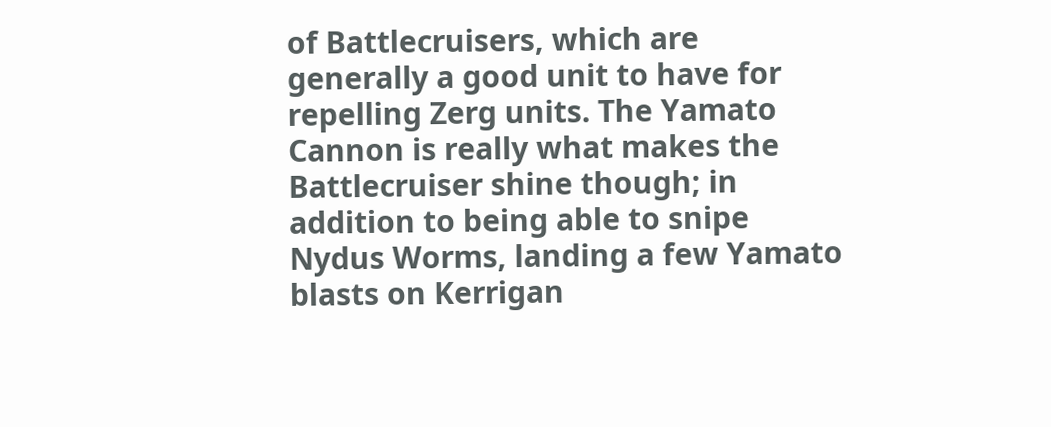of Battlecruisers, which are generally a good unit to have for repelling Zerg units. The Yamato Cannon is really what makes the Battlecruiser shine though; in addition to being able to snipe Nydus Worms, landing a few Yamato blasts on Kerrigan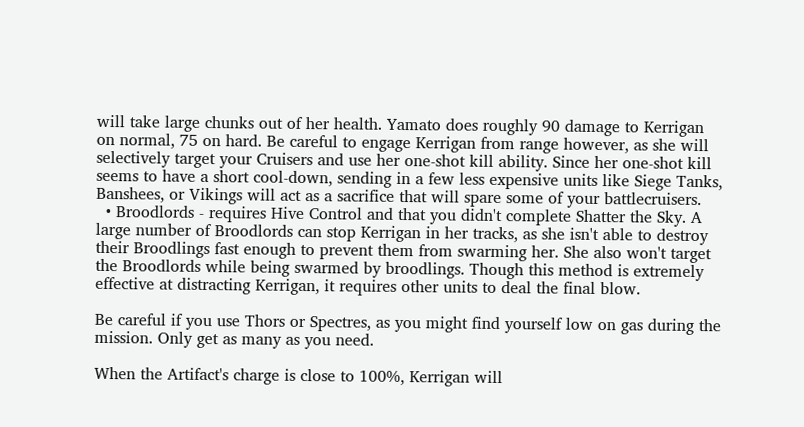will take large chunks out of her health. Yamato does roughly 90 damage to Kerrigan on normal, 75 on hard. Be careful to engage Kerrigan from range however, as she will selectively target your Cruisers and use her one-shot kill ability. Since her one-shot kill seems to have a short cool-down, sending in a few less expensive units like Siege Tanks, Banshees, or Vikings will act as a sacrifice that will spare some of your battlecruisers.
  • Broodlords - requires Hive Control and that you didn't complete Shatter the Sky. A large number of Broodlords can stop Kerrigan in her tracks, as she isn't able to destroy their Broodlings fast enough to prevent them from swarming her. She also won't target the Broodlords while being swarmed by broodlings. Though this method is extremely effective at distracting Kerrigan, it requires other units to deal the final blow.

Be careful if you use Thors or Spectres, as you might find yourself low on gas during the mission. Only get as many as you need.

When the Artifact's charge is close to 100%, Kerrigan will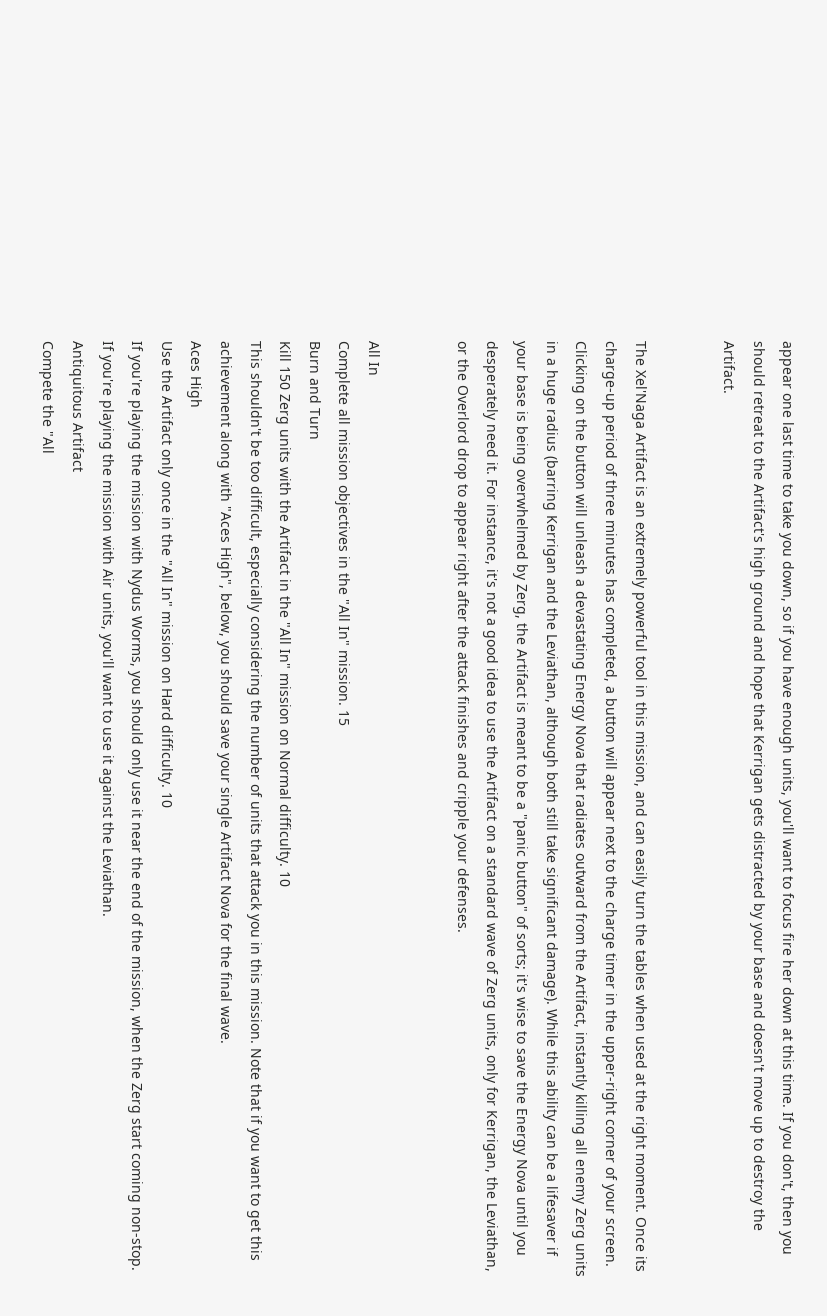appear one last time to take you down, so if you have enough units, you'll want to focus fire her down at this time. If you don't, then you should retreat to the Artifact's high ground and hope that Kerrigan gets distracted by your base and doesn't move up to destroy the Artifact.


The Xel'Naga Artifact is an extremely powerful tool in this mission, and can easily turn the tables when used at the right moment. Once its charge-up period of three minutes has completed, a button will appear next to the charge timer in the upper-right corner of your screen. Clicking on the button will unleash a devastating Energy Nova that radiates outward from the Artifact, instantly killing all enemy Zerg units in a huge radius (barring Kerrigan and the Leviathan, although both still take significant damage). While this ability can be a lifesaver if your base is being overwhelmed by Zerg, the Artifact is meant to be a "panic button" of sorts; it's wise to save the Energy Nova until you desperately need it. For instance, it's not a good idea to use the Artifact on a standard wave of Zerg units, only for Kerrigan, the Leviathan, or the Overlord drop to appear right after the attack finishes and cripple your defenses.


All In
Complete all mission objectives in the "All In" mission. 15
Burn and Turn
Kill 150 Zerg units with the Artifact in the "All In" mission on Normal difficulty. 10
This shouldn't be too difficult, especially considering the number of units that attack you in this mission. Note that if you want to get this achievement along with "Aces High", below, you should save your single Artifact Nova for the final wave.
Aces High
Use the Artifact only once in the "All In" mission on Hard difficulty. 10
If you're playing the mission with Nydus Worms, you should only use it near the end of the mission, when the Zerg start coming non-stop. If you're playing the mission with Air units, you'll want to use it against the Leviathan.
Antiquitous Artifact
Compete the "All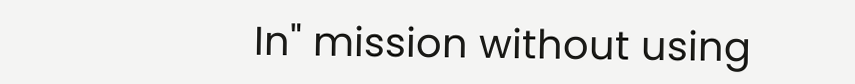In" mission without using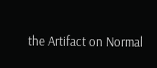the Artifact on Normal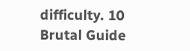difficulty. 10
Brutal Guide